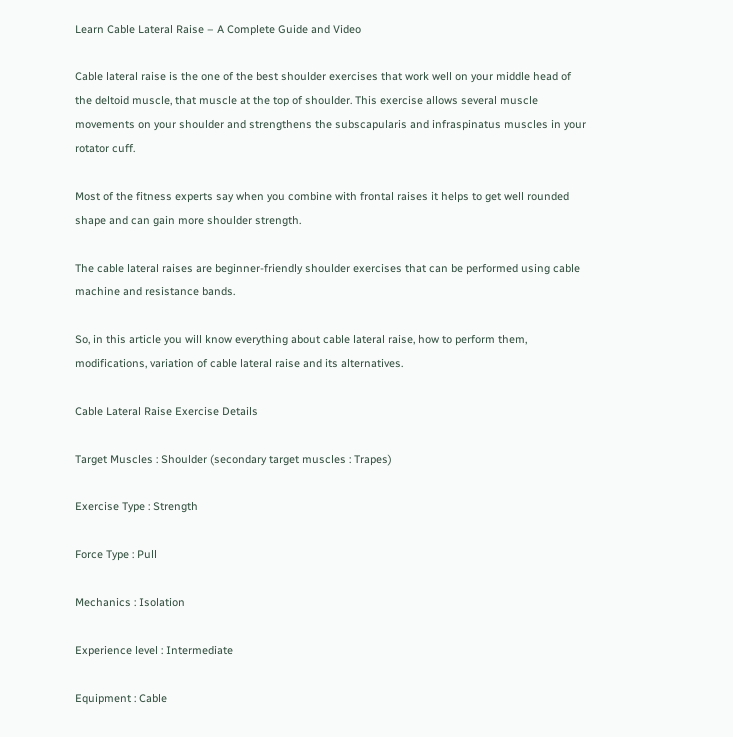Learn Cable Lateral Raise – A Complete Guide and Video

Cable lateral raise is the one of the best shoulder exercises that work well on your middle head of the deltoid muscle, that muscle at the top of shoulder. This exercise allows several muscle movements on your shoulder and strengthens the subscapularis and infraspinatus muscles in your rotator cuff.

Most of the fitness experts say when you combine with frontal raises it helps to get well rounded shape and can gain more shoulder strength.

The cable lateral raises are beginner-friendly shoulder exercises that can be performed using cable machine and resistance bands.

So, in this article you will know everything about cable lateral raise, how to perform them, modifications, variation of cable lateral raise and its alternatives.

Cable Lateral Raise Exercise Details

Target Muscles : Shoulder (secondary target muscles : Trapes)

Exercise Type : Strength

Force Type : Pull

Mechanics : Isolation

Experience level : Intermediate

Equipment : Cable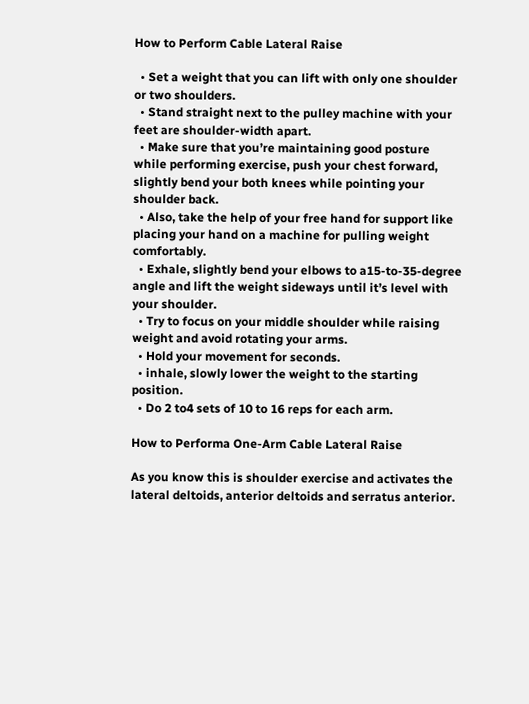How to Perform Cable Lateral Raise

  • Set a weight that you can lift with only one shoulder or two shoulders.
  • Stand straight next to the pulley machine with your feet are shoulder-width apart.
  • Make sure that you’re maintaining good posture while performing exercise, push your chest forward, slightly bend your both knees while pointing your shoulder back.
  • Also, take the help of your free hand for support like placing your hand on a machine for pulling weight comfortably.
  • Exhale, slightly bend your elbows to a15-to-35-degree angle and lift the weight sideways until it’s level with your shoulder.
  • Try to focus on your middle shoulder while raising weight and avoid rotating your arms.
  • Hold your movement for seconds.
  • inhale, slowly lower the weight to the starting position.
  • Do 2 to4 sets of 10 to 16 reps for each arm.

How to Performa One-Arm Cable Lateral Raise

As you know this is shoulder exercise and activates the lateral deltoids, anterior deltoids and serratus anterior.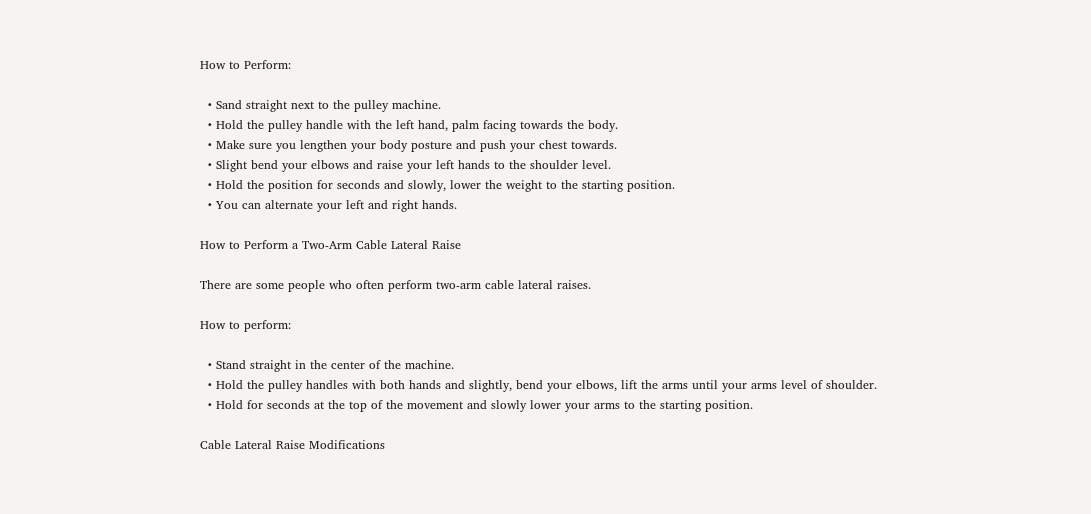How to Perform:

  • Sand straight next to the pulley machine.
  • Hold the pulley handle with the left hand, palm facing towards the body.
  • Make sure you lengthen your body posture and push your chest towards.
  • Slight bend your elbows and raise your left hands to the shoulder level.
  • Hold the position for seconds and slowly, lower the weight to the starting position.
  • You can alternate your left and right hands.

How to Perform a Two-Arm Cable Lateral Raise

There are some people who often perform two-arm cable lateral raises.

How to perform:

  • Stand straight in the center of the machine.
  • Hold the pulley handles with both hands and slightly, bend your elbows, lift the arms until your arms level of shoulder.
  • Hold for seconds at the top of the movement and slowly lower your arms to the starting position.

Cable Lateral Raise Modifications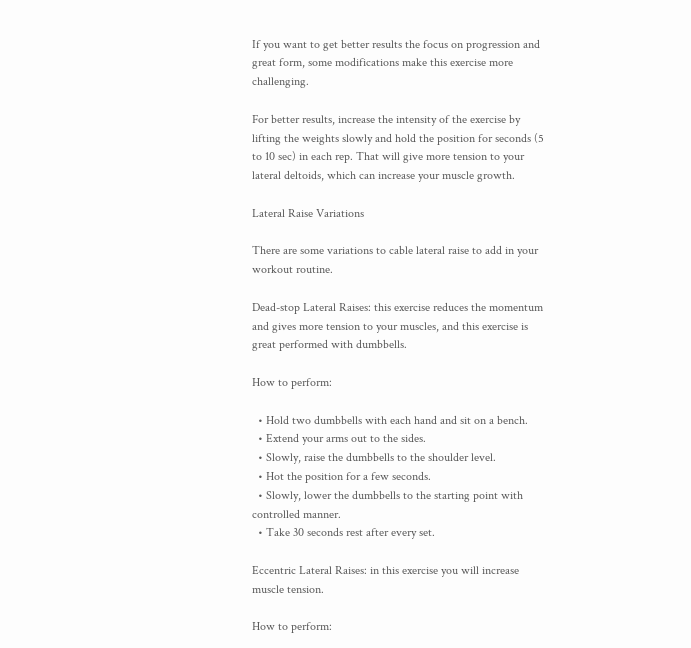If you want to get better results the focus on progression and great form, some modifications make this exercise more challenging.

For better results, increase the intensity of the exercise by lifting the weights slowly and hold the position for seconds (5 to 10 sec) in each rep. That will give more tension to your lateral deltoids, which can increase your muscle growth.

Lateral Raise Variations

There are some variations to cable lateral raise to add in your workout routine.

Dead-stop Lateral Raises: this exercise reduces the momentum and gives more tension to your muscles, and this exercise is great performed with dumbbells.

How to perform:

  • Hold two dumbbells with each hand and sit on a bench.
  • Extend your arms out to the sides.
  • Slowly, raise the dumbbells to the shoulder level.
  • Hot the position for a few seconds.
  • Slowly, lower the dumbbells to the starting point with controlled manner.
  • Take 30 seconds rest after every set.

Eccentric Lateral Raises: in this exercise you will increase muscle tension.

How to perform: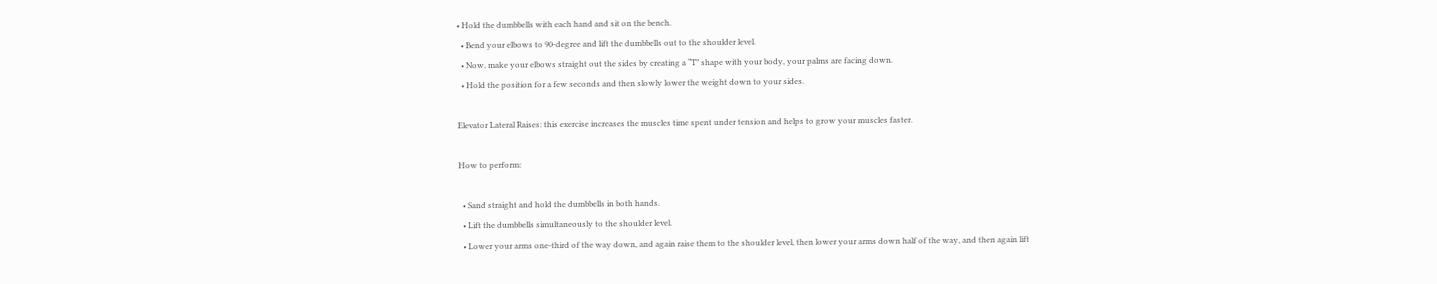• Hold the dumbbells with each hand and sit on the bench.
  • Bend your elbows to 90-degree and lift the dumbbells out to the shoulder level.
  • Now, make your elbows straight out the sides by creating a “T” shape with your body, your palms are facing down.
  • Hold the position for a few seconds and then slowly lower the weight down to your sides.

Elevator Lateral Raises: this exercise increases the muscles time spent under tension and helps to grow your muscles faster.

How to perform:

  • Sand straight and hold the dumbbells in both hands.
  • Lift the dumbbells simultaneously to the shoulder level.
  • Lower your arms one-third of the way down, and again raise them to the shoulder level, then lower your arms down half of the way, and then again lift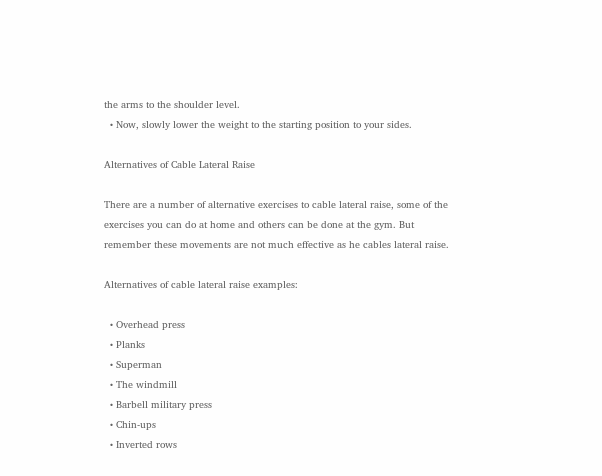the arms to the shoulder level.
  • Now, slowly lower the weight to the starting position to your sides.

Alternatives of Cable Lateral Raise

There are a number of alternative exercises to cable lateral raise, some of the exercises you can do at home and others can be done at the gym. But remember these movements are not much effective as he cables lateral raise.

Alternatives of cable lateral raise examples:

  • Overhead press
  • Planks
  • Superman
  • The windmill
  • Barbell military press
  • Chin-ups
  • Inverted rows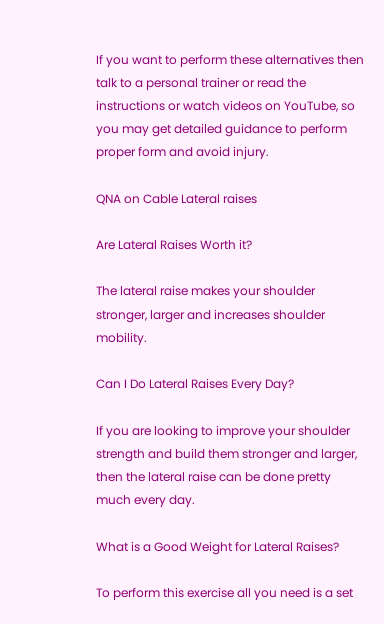If you want to perform these alternatives then talk to a personal trainer or read the instructions or watch videos on YouTube, so you may get detailed guidance to perform proper form and avoid injury.

QNA on Cable Lateral raises

Are Lateral Raises Worth it?

The lateral raise makes your shoulder stronger, larger and increases shoulder mobility.

Can I Do Lateral Raises Every Day?

If you are looking to improve your shoulder strength and build them stronger and larger, then the lateral raise can be done pretty much every day.

What is a Good Weight for Lateral Raises?

To perform this exercise all you need is a set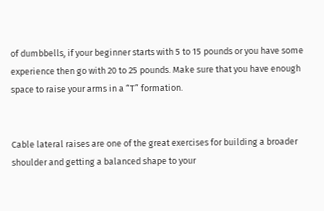of dumbbells, if your beginner starts with 5 to 15 pounds or you have some experience then go with 20 to 25 pounds. Make sure that you have enough space to raise your arms in a “T” formation.


Cable lateral raises are one of the great exercises for building a broader shoulder and getting a balanced shape to your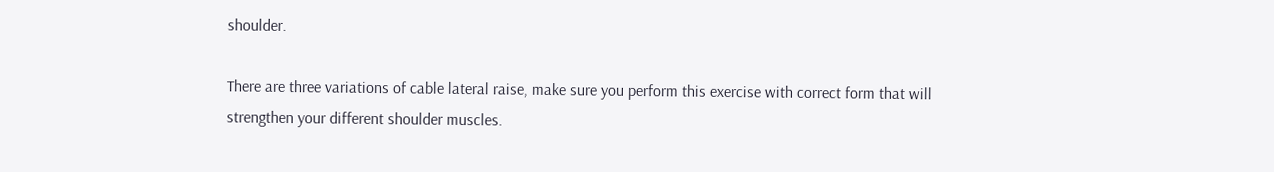shoulder.

There are three variations of cable lateral raise, make sure you perform this exercise with correct form that will strengthen your different shoulder muscles.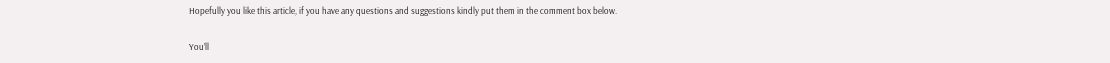Hopefully you like this article, if you have any questions and suggestions kindly put them in the comment box below.

You’ll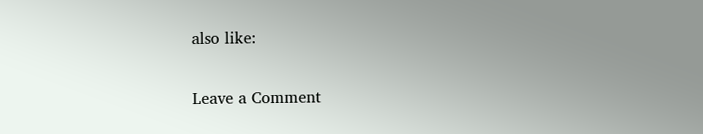also like:

Leave a Comment